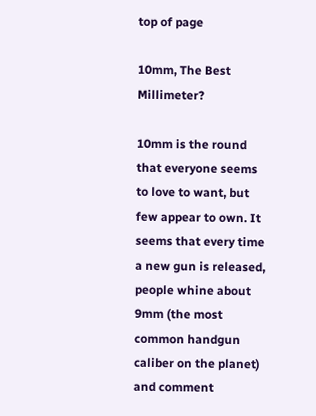top of page

10mm, The Best Millimeter?

10mm is the round that everyone seems to love to want, but few appear to own. It seems that every time a new gun is released, people whine about 9mm (the most common handgun caliber on the planet) and comment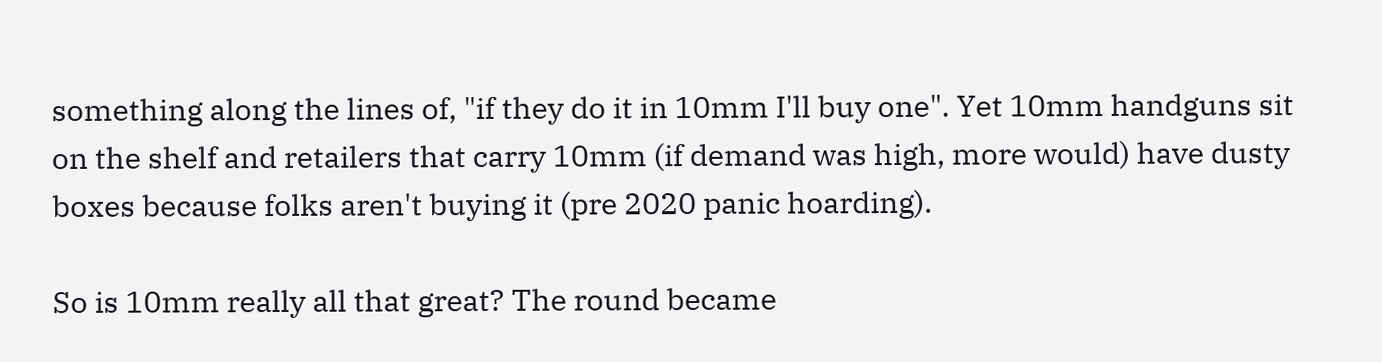something along the lines of, "if they do it in 10mm I'll buy one". Yet 10mm handguns sit on the shelf and retailers that carry 10mm (if demand was high, more would) have dusty boxes because folks aren't buying it (pre 2020 panic hoarding).

So is 10mm really all that great? The round became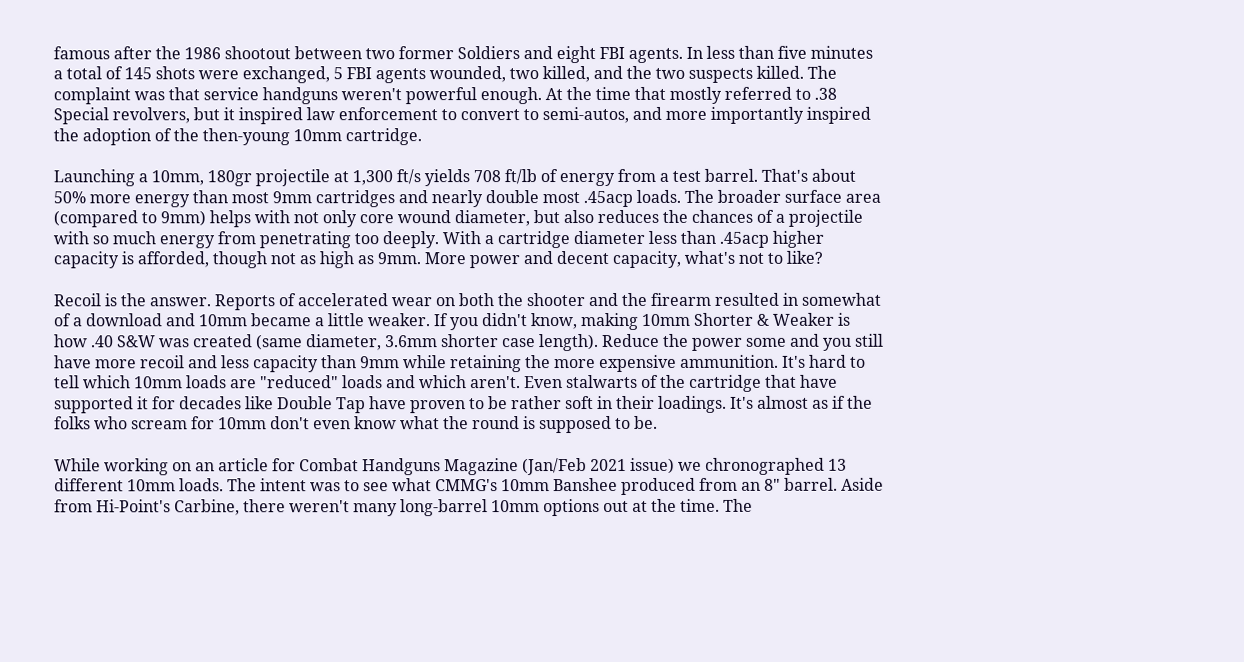famous after the 1986 shootout between two former Soldiers and eight FBI agents. In less than five minutes a total of 145 shots were exchanged, 5 FBI agents wounded, two killed, and the two suspects killed. The complaint was that service handguns weren't powerful enough. At the time that mostly referred to .38 Special revolvers, but it inspired law enforcement to convert to semi-autos, and more importantly inspired the adoption of the then-young 10mm cartridge.

Launching a 10mm, 180gr projectile at 1,300 ft/s yields 708 ft/lb of energy from a test barrel. That's about 50% more energy than most 9mm cartridges and nearly double most .45acp loads. The broader surface area (compared to 9mm) helps with not only core wound diameter, but also reduces the chances of a projectile with so much energy from penetrating too deeply. With a cartridge diameter less than .45acp higher capacity is afforded, though not as high as 9mm. More power and decent capacity, what's not to like?

Recoil is the answer. Reports of accelerated wear on both the shooter and the firearm resulted in somewhat of a download and 10mm became a little weaker. If you didn't know, making 10mm Shorter & Weaker is how .40 S&W was created (same diameter, 3.6mm shorter case length). Reduce the power some and you still have more recoil and less capacity than 9mm while retaining the more expensive ammunition. It's hard to tell which 10mm loads are "reduced" loads and which aren't. Even stalwarts of the cartridge that have supported it for decades like Double Tap have proven to be rather soft in their loadings. It's almost as if the folks who scream for 10mm don't even know what the round is supposed to be.

While working on an article for Combat Handguns Magazine (Jan/Feb 2021 issue) we chronographed 13 different 10mm loads. The intent was to see what CMMG's 10mm Banshee produced from an 8" barrel. Aside from Hi-Point's Carbine, there weren't many long-barrel 10mm options out at the time. The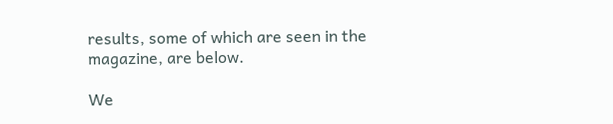results, some of which are seen in the magazine, are below.

We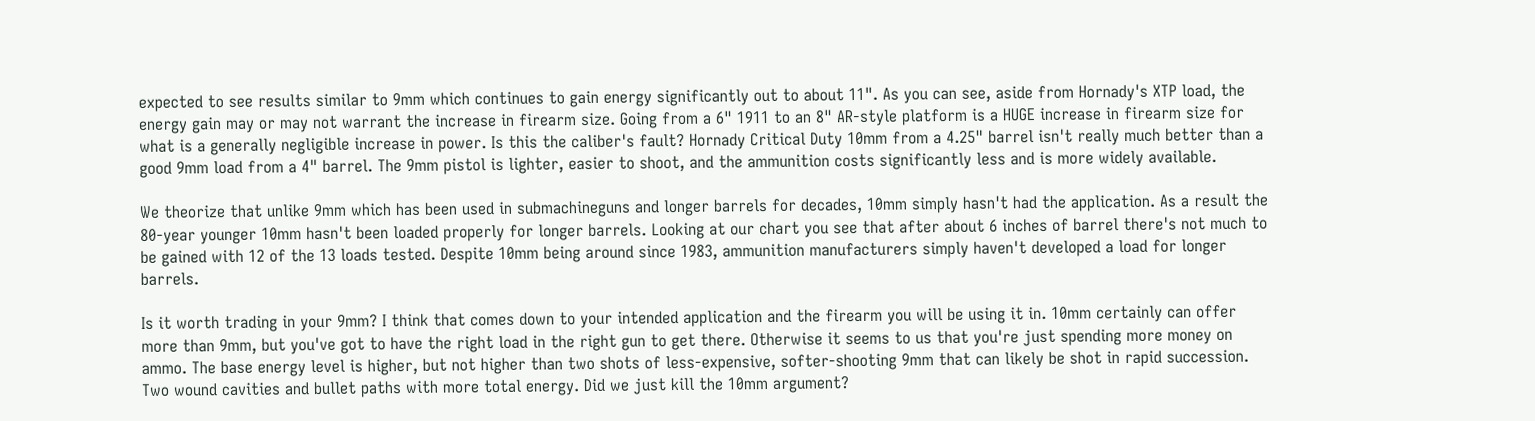expected to see results similar to 9mm which continues to gain energy significantly out to about 11". As you can see, aside from Hornady's XTP load, the energy gain may or may not warrant the increase in firearm size. Going from a 6" 1911 to an 8" AR-style platform is a HUGE increase in firearm size for what is a generally negligible increase in power. Is this the caliber's fault? Hornady Critical Duty 10mm from a 4.25" barrel isn't really much better than a good 9mm load from a 4" barrel. The 9mm pistol is lighter, easier to shoot, and the ammunition costs significantly less and is more widely available.

We theorize that unlike 9mm which has been used in submachineguns and longer barrels for decades, 10mm simply hasn't had the application. As a result the 80-year younger 10mm hasn't been loaded properly for longer barrels. Looking at our chart you see that after about 6 inches of barrel there's not much to be gained with 12 of the 13 loads tested. Despite 10mm being around since 1983, ammunition manufacturers simply haven't developed a load for longer barrels.

Is it worth trading in your 9mm? I think that comes down to your intended application and the firearm you will be using it in. 10mm certainly can offer more than 9mm, but you've got to have the right load in the right gun to get there. Otherwise it seems to us that you're just spending more money on ammo. The base energy level is higher, but not higher than two shots of less-expensive, softer-shooting 9mm that can likely be shot in rapid succession. Two wound cavities and bullet paths with more total energy. Did we just kill the 10mm argument?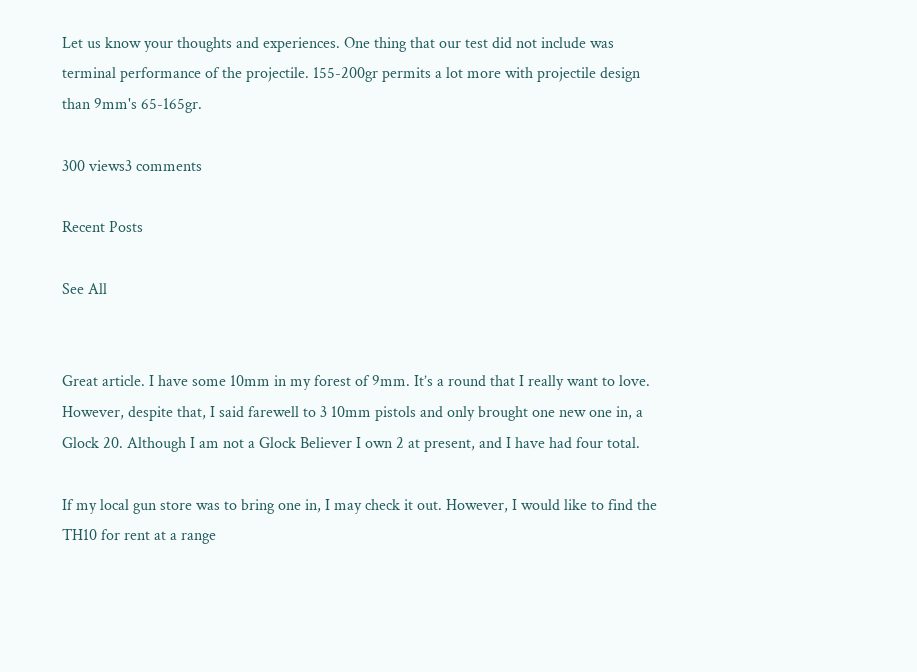Let us know your thoughts and experiences. One thing that our test did not include was terminal performance of the projectile. 155-200gr permits a lot more with projectile design than 9mm's 65-165gr.

300 views3 comments

Recent Posts

See All


Great article. I have some 10mm in my forest of 9mm. It’s a round that I really want to love. However, despite that, I said farewell to 3 10mm pistols and only brought one new one in, a Glock 20. Although I am not a Glock Believer I own 2 at present, and I have had four total.

If my local gun store was to bring one in, I may check it out. However, I would like to find the TH10 for rent at a range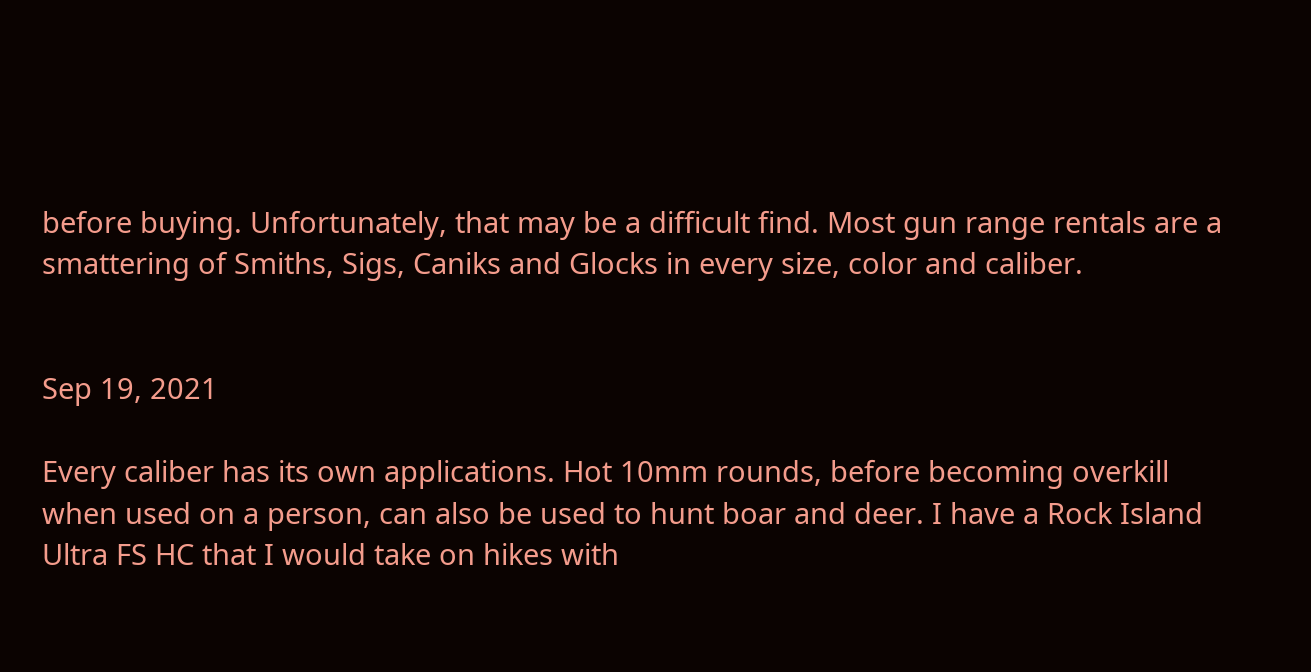before buying. Unfortunately, that may be a difficult find. Most gun range rentals are a smattering of Smiths, Sigs, Caniks and Glocks in every size, color and caliber.


Sep 19, 2021

Every caliber has its own applications. Hot 10mm rounds, before becoming overkill when used on a person, can also be used to hunt boar and deer. I have a Rock Island Ultra FS HC that I would take on hikes with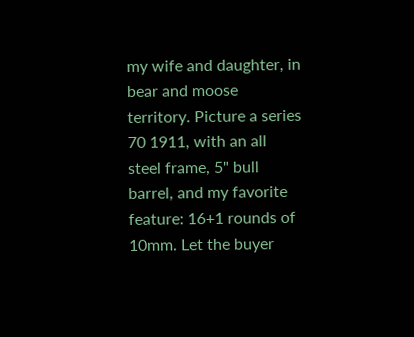my wife and daughter, in bear and moose territory. Picture a series 70 1911, with an all steel frame, 5" bull barrel, and my favorite feature: 16+1 rounds of 10mm. Let the buyer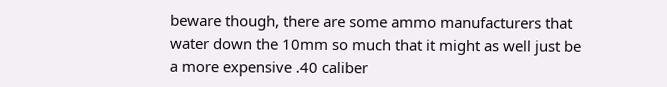beware though, there are some ammo manufacturers that water down the 10mm so much that it might as well just be a more expensive .40 caliber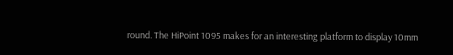round. The HiPoint 1095 makes for an interesting platform to display 10mm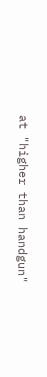at "higher than handgun"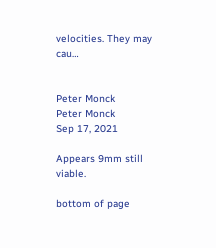velocities. They may cau…


Peter Monck
Peter Monck
Sep 17, 2021

Appears 9mm still viable.

bottom of page